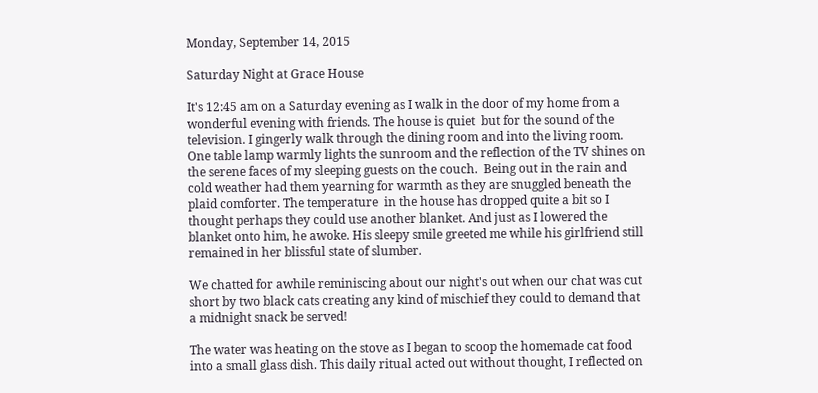Monday, September 14, 2015

Saturday Night at Grace House

It's 12:45 am on a Saturday evening as I walk in the door of my home from a wonderful evening with friends. The house is quiet  but for the sound of the television. I gingerly walk through the dining room and into the living room.  One table lamp warmly lights the sunroom and the reflection of the TV shines on the serene faces of my sleeping guests on the couch.  Being out in the rain and cold weather had them yearning for warmth as they are snuggled beneath the plaid comforter. The temperature  in the house has dropped quite a bit so I thought perhaps they could use another blanket. And just as I lowered the blanket onto him, he awoke. His sleepy smile greeted me while his girlfriend still remained in her blissful state of slumber.

We chatted for awhile reminiscing about our night's out when our chat was cut short by two black cats creating any kind of mischief they could to demand that a midnight snack be served!

The water was heating on the stove as I began to scoop the homemade cat food into a small glass dish. This daily ritual acted out without thought, I reflected on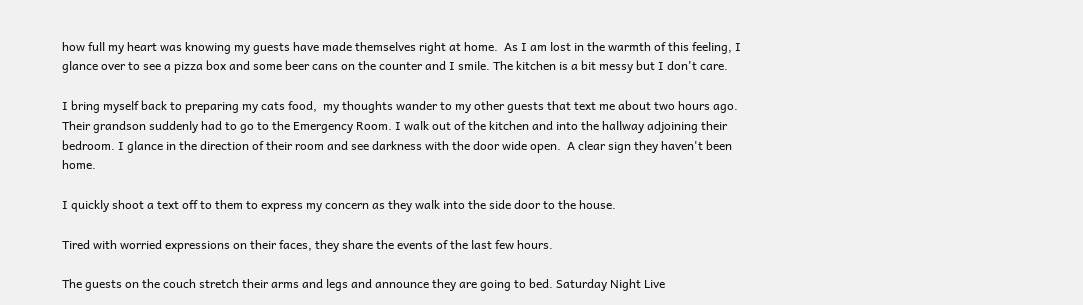how full my heart was knowing my guests have made themselves right at home.  As I am lost in the warmth of this feeling, I glance over to see a pizza box and some beer cans on the counter and I smile. The kitchen is a bit messy but I don't care.

I bring myself back to preparing my cats food,  my thoughts wander to my other guests that text me about two hours ago.  Their grandson suddenly had to go to the Emergency Room. I walk out of the kitchen and into the hallway adjoining their bedroom. I glance in the direction of their room and see darkness with the door wide open.  A clear sign they haven't been home.

I quickly shoot a text off to them to express my concern as they walk into the side door to the house.

Tired with worried expressions on their faces, they share the events of the last few hours.

The guests on the couch stretch their arms and legs and announce they are going to bed. Saturday Night Live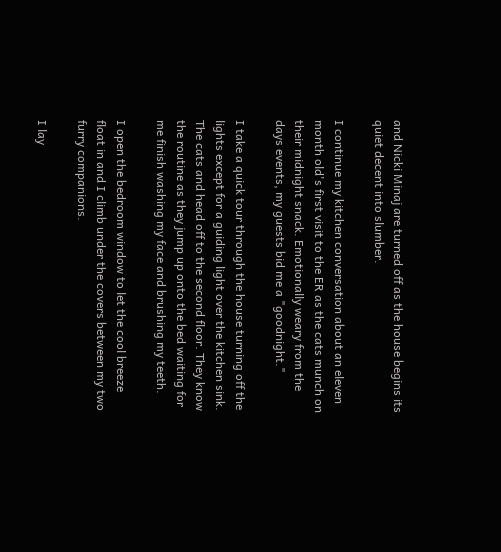and Nicki Minaj are turned off as the house begins its quiet decent into slumber.

I continue my kitchen conversation about an eleven month old's first visit to the ER as the cats munch on their midnight snack. Emotionally weary from the days events, my guests bid me a "goodnight."

I take a quick tour through the house turning off the lights except for a guiding light over the kitchen sink. The cats and head off to the second floor. They know the routine as they jump up onto the bed waiting for me finish washing my face and brushing my teeth.

I open the bedroom window to let the cool breeze float in and I climb under the covers between my two furry companions.

I lay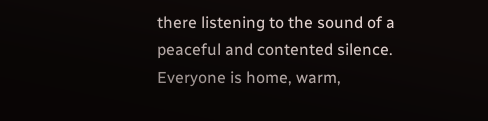there listening to the sound of a peaceful and contented silence. Everyone is home, warm,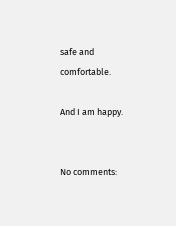safe and comfortable.

And I am happy.


No comments: